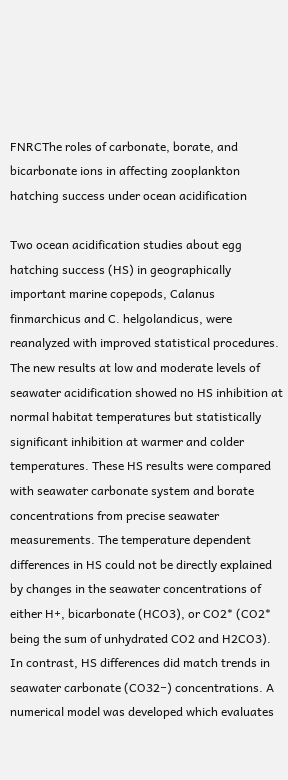FNRCThe roles of carbonate, borate, and bicarbonate ions in affecting zooplankton hatching success under ocean acidification

Two ocean acidification studies about egg hatching success (HS) in geographically important marine copepods, Calanus finmarchicus and C. helgolandicus, were reanalyzed with improved statistical procedures. The new results at low and moderate levels of seawater acidification showed no HS inhibition at normal habitat temperatures but statistically significant inhibition at warmer and colder temperatures. These HS results were compared with seawater carbonate system and borate concentrations from precise seawater measurements. The temperature dependent differences in HS could not be directly explained by changes in the seawater concentrations of either H+, bicarbonate (HCO3), or CO2* (CO2* being the sum of unhydrated CO2 and H2CO3). In contrast, HS differences did match trends in seawater carbonate (CO32−) concentrations. A numerical model was developed which evaluates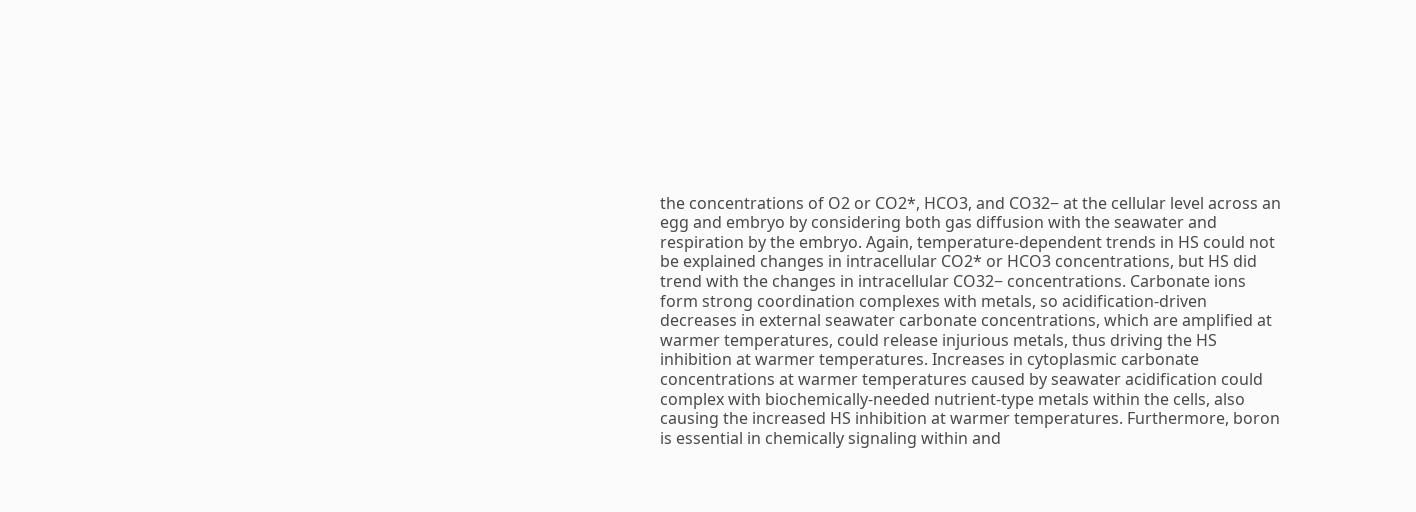the concentrations of O2 or CO2*, HCO3, and CO32− at the cellular level across an egg and embryo by considering both gas diffusion with the seawater and respiration by the embryo. Again, temperature-dependent trends in HS could not be explained changes in intracellular CO2* or HCO3 concentrations, but HS did trend with the changes in intracellular CO32− concentrations. Carbonate ions form strong coordination complexes with metals, so acidification-driven decreases in external seawater carbonate concentrations, which are amplified at warmer temperatures, could release injurious metals, thus driving the HS inhibition at warmer temperatures. Increases in cytoplasmic carbonate concentrations at warmer temperatures caused by seawater acidification could complex with biochemically-needed nutrient-type metals within the cells, also causing the increased HS inhibition at warmer temperatures. Furthermore, boron is essential in chemically signaling within and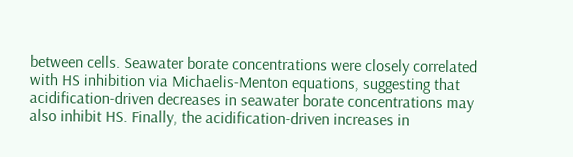between cells. Seawater borate concentrations were closely correlated with HS inhibition via Michaelis-Menton equations, suggesting that acidification-driven decreases in seawater borate concentrations may also inhibit HS. Finally, the acidification-driven increases in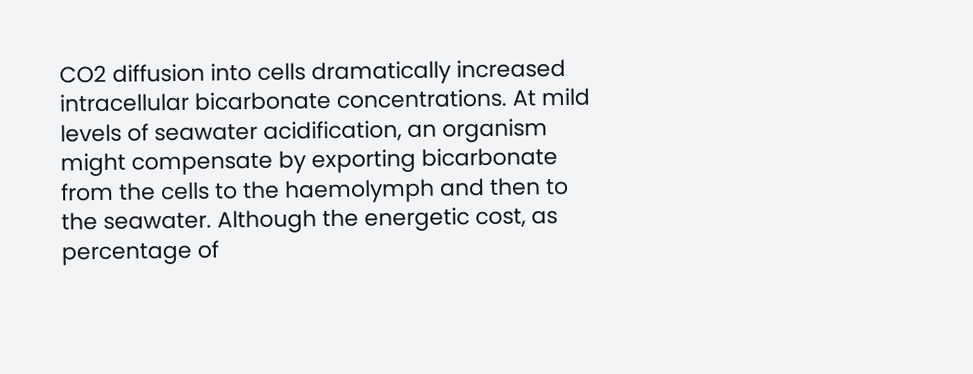CO2 diffusion into cells dramatically increased intracellular bicarbonate concentrations. At mild levels of seawater acidification, an organism might compensate by exporting bicarbonate from the cells to the haemolymph and then to the seawater. Although the energetic cost, as percentage of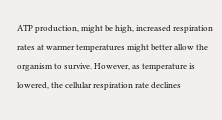ATP production, might be high, increased respiration rates at warmer temperatures might better allow the organism to survive. However, as temperature is lowered, the cellular respiration rate declines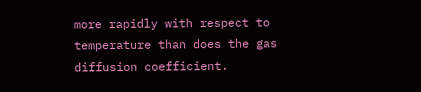more rapidly with respect to temperature than does the gas diffusion coefficient.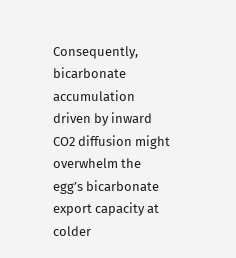Consequently, bicarbonate accumulation driven by inward CO2 diffusion might overwhelm the egg’s bicarbonate export capacity at colder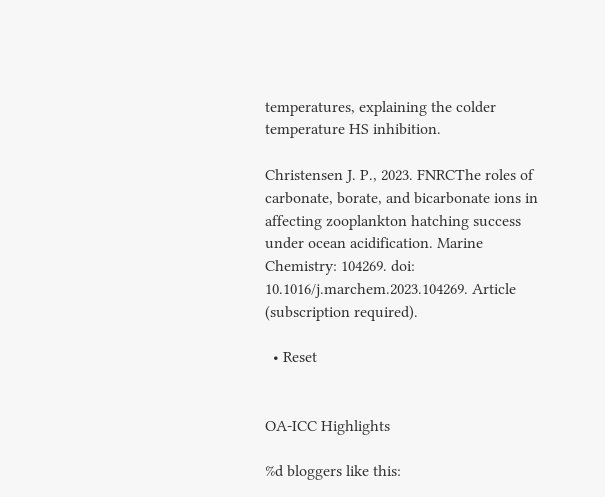temperatures, explaining the colder temperature HS inhibition.

Christensen J. P., 2023. FNRCThe roles of carbonate, borate, and bicarbonate ions in affecting zooplankton hatching success under ocean acidification. Marine Chemistry: 104269. doi: 10.1016/j.marchem.2023.104269. Article (subscription required).

  • Reset


OA-ICC Highlights

%d bloggers like this: